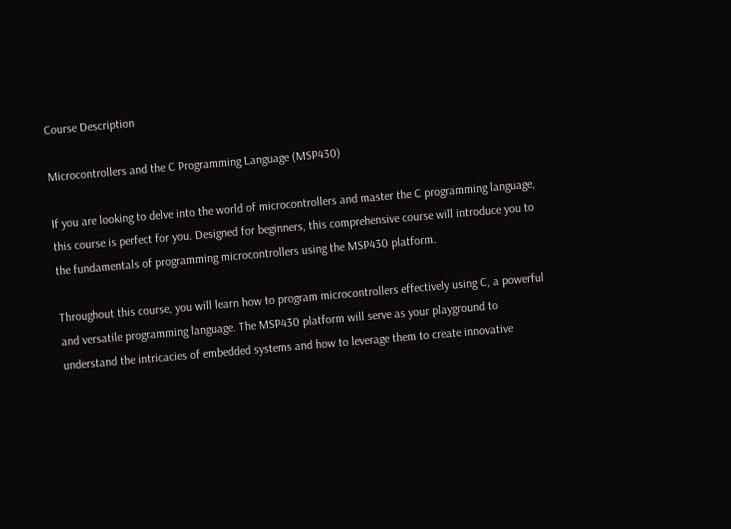Course Description

Microcontrollers and the C Programming Language (MSP430)

If you are looking to delve into the world of microcontrollers and master the C programming language, this course is perfect for you. Designed for beginners, this comprehensive course will introduce you to the fundamentals of programming microcontrollers using the MSP430 platform.

Throughout this course, you will learn how to program microcontrollers effectively using C, a powerful and versatile programming language. The MSP430 platform will serve as your playground to understand the intricacies of embedded systems and how to leverage them to create innovative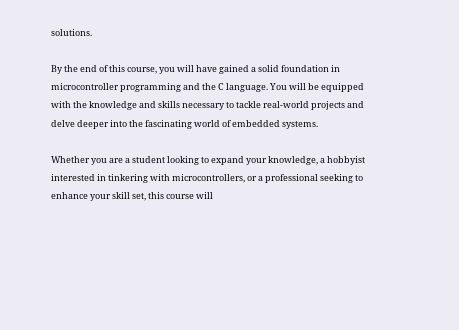solutions.

By the end of this course, you will have gained a solid foundation in microcontroller programming and the C language. You will be equipped with the knowledge and skills necessary to tackle real-world projects and delve deeper into the fascinating world of embedded systems.

Whether you are a student looking to expand your knowledge, a hobbyist interested in tinkering with microcontrollers, or a professional seeking to enhance your skill set, this course will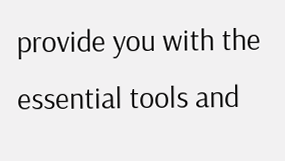provide you with the essential tools and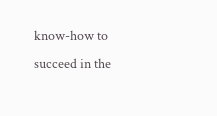know-how to succeed in the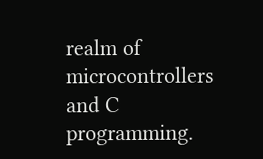realm of microcontrollers and C programming.